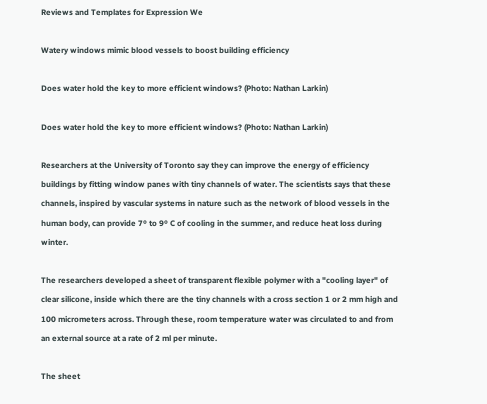Reviews and Templates for Expression We

Watery windows mimic blood vessels to boost building efficiency

Does water hold the key to more efficient windows? (Photo: Nathan Larkin)

Does water hold the key to more efficient windows? (Photo: Nathan Larkin)

Researchers at the University of Toronto say they can improve the energy of efficiency buildings by fitting window panes with tiny channels of water. The scientists says that these channels, inspired by vascular systems in nature such as the network of blood vessels in the human body, can provide 7º to 9º C of cooling in the summer, and reduce heat loss during winter.

The researchers developed a sheet of transparent flexible polymer with a "cooling layer" of clear silicone, inside which there are the tiny channels with a cross section 1 or 2 mm high and 100 micrometers across. Through these, room temperature water was circulated to and from an external source at a rate of 2 ml per minute.

The sheet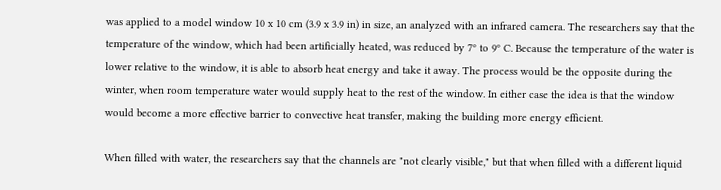was applied to a model window 10 x 10 cm (3.9 x 3.9 in) in size, an analyzed with an infrared camera. The researchers say that the temperature of the window, which had been artificially heated, was reduced by 7º to 9º C. Because the temperature of the water is lower relative to the window, it is able to absorb heat energy and take it away. The process would be the opposite during the winter, when room temperature water would supply heat to the rest of the window. In either case the idea is that the window would become a more effective barrier to convective heat transfer, making the building more energy efficient.

When filled with water, the researchers say that the channels are "not clearly visible," but that when filled with a different liquid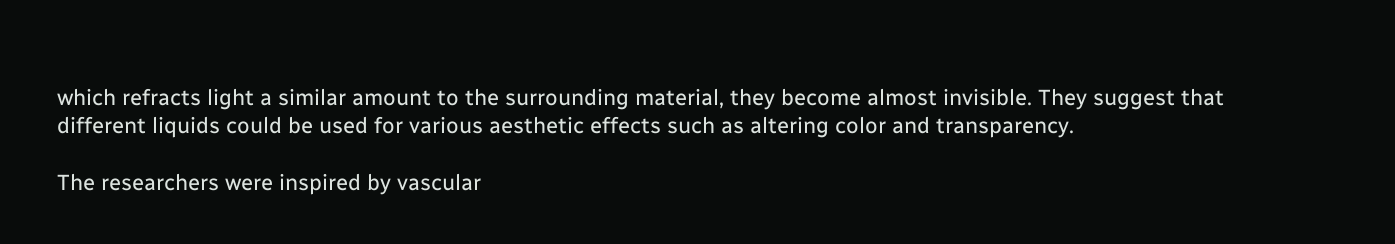which refracts light a similar amount to the surrounding material, they become almost invisible. They suggest that different liquids could be used for various aesthetic effects such as altering color and transparency.

The researchers were inspired by vascular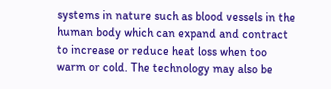systems in nature such as blood vessels in the human body which can expand and contract to increase or reduce heat loss when too warm or cold. The technology may also be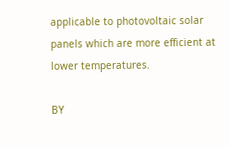applicable to photovoltaic solar panels which are more efficient at lower temperatures.

BY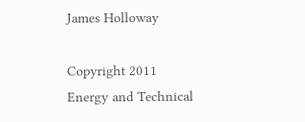James Holloway

Copyright 2011 Energy and Technical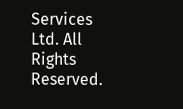Services Ltd. All Rights Reserved.